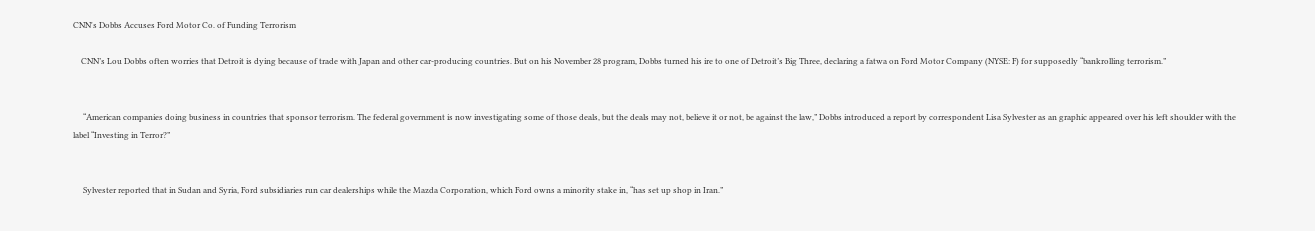CNN's Dobbs Accuses Ford Motor Co. of Funding Terrorism

    CNN’s Lou Dobbs often worries that Detroit is dying because of trade with Japan and other car-producing countries. But on his November 28 program, Dobbs turned his ire to one of Detroit’s Big Three, declaring a fatwa on Ford Motor Company (NYSE: F) for supposedly “bankrolling terrorism.”


     “American companies doing business in countries that sponsor terrorism. The federal government is now investigating some of those deals, but the deals may not, believe it or not, be against the law,” Dobbs introduced a report by correspondent Lisa Sylvester as an graphic appeared over his left shoulder with the label “Investing in Terror?”


     Sylvester reported that in Sudan and Syria, Ford subsidiaries run car dealerships while the Mazda Corporation, which Ford owns a minority stake in, “has set up shop in Iran.”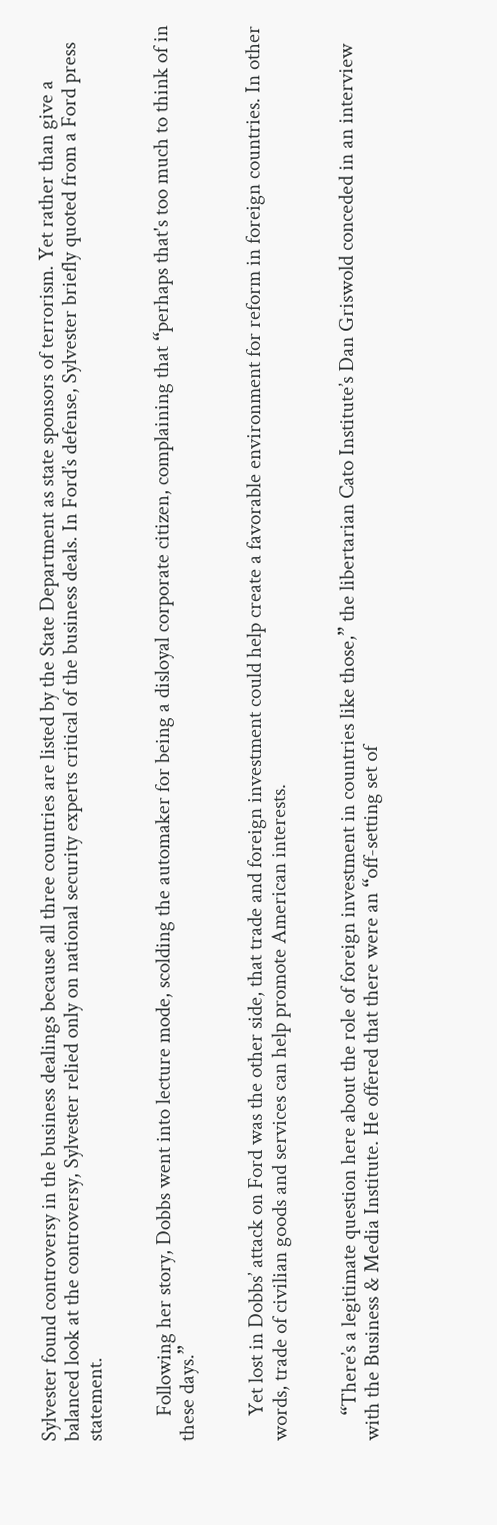Sylvester found controversy in the business dealings because all three countries are listed by the State Department as state sponsors of terrorism. Yet rather than give a balanced look at the controversy, Sylvester relied only on national security experts critical of the business deals. In Ford’s defense, Sylvester briefly quoted from a Ford press statement.


     Following her story, Dobbs went into lecture mode, scolding the automaker for being a disloyal corporate citizen, complaining that “perhaps that's too much to think of in these days.”


     Yet lost in Dobbs’ attack on Ford was the other side, that trade and foreign investment could help create a favorable environment for reform in foreign countries. In other words, trade of civilian goods and services can help promote American interests.


     “There’s a legitimate question here about the role of foreign investment in countries like those,” the libertarian Cato Institute’s Dan Griswold conceded in an interview with the Business & Media Institute. He offered that there were an “off-setting set of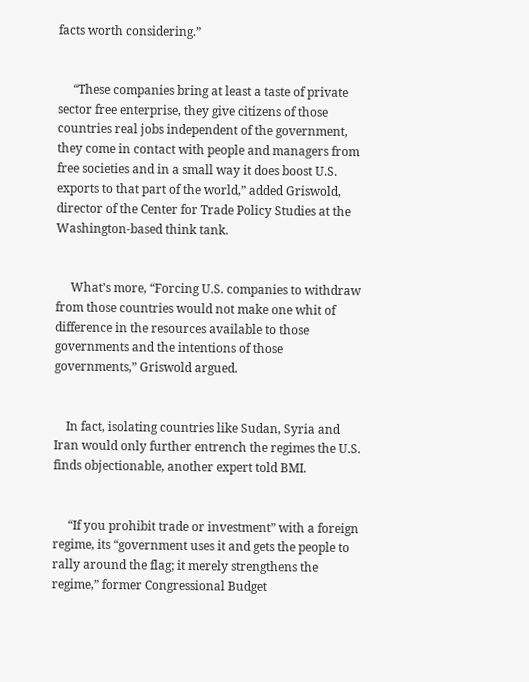facts worth considering.”


     “These companies bring at least a taste of private sector free enterprise, they give citizens of those countries real jobs independent of the government, they come in contact with people and managers from free societies and in a small way it does boost U.S. exports to that part of the world,” added Griswold, director of the Center for Trade Policy Studies at the Washington-based think tank.


     What’s more, “Forcing U.S. companies to withdraw from those countries would not make one whit of difference in the resources available to those governments and the intentions of those governments,” Griswold argued.


    In fact, isolating countries like Sudan, Syria and Iran would only further entrench the regimes the U.S. finds objectionable, another expert told BMI.


     “If you prohibit trade or investment” with a foreign regime, its “government uses it and gets the people to rally around the flag; it merely strengthens the regime,” former Congressional Budget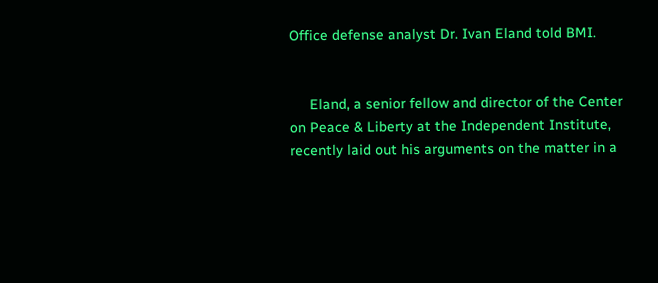Office defense analyst Dr. Ivan Eland told BMI.


     Eland, a senior fellow and director of the Center on Peace & Liberty at the Independent Institute, recently laid out his arguments on the matter in a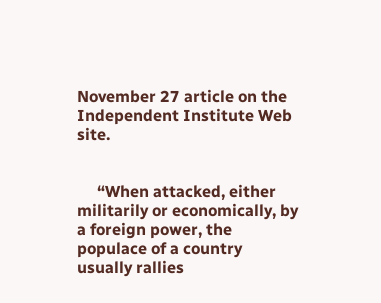November 27 article on the Independent Institute Web site.


     “When attacked, either militarily or economically, by a foreign power, the populace of a country usually rallies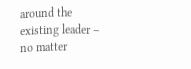around the existing leader – no matter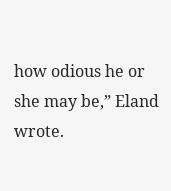how odious he or she may be,” Eland wrote.